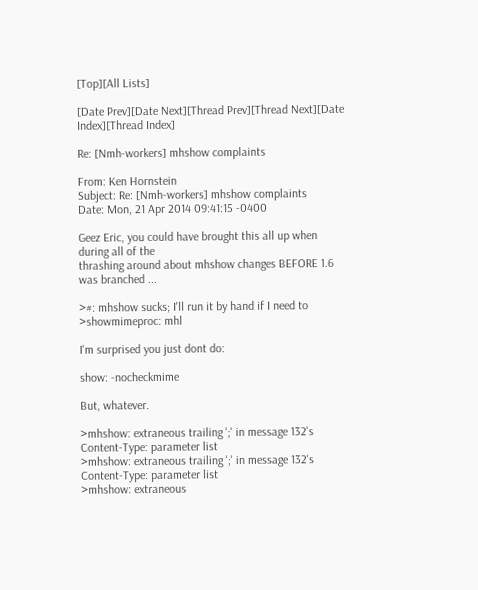[Top][All Lists]

[Date Prev][Date Next][Thread Prev][Thread Next][Date Index][Thread Index]

Re: [Nmh-workers] mhshow complaints

From: Ken Hornstein
Subject: Re: [Nmh-workers] mhshow complaints
Date: Mon, 21 Apr 2014 09:41:15 -0400

Geez Eric, you could have brought this all up when during all of the
thrashing around about mhshow changes BEFORE 1.6 was branched ...

>#: mhshow sucks; I'll run it by hand if I need to
>showmimeproc: mhl

I'm surprised you just dont do:

show: -nocheckmime

But, whatever.

>mhshow: extraneous trailing ';' in message 132's Content-Type: parameter list
>mhshow: extraneous trailing ';' in message 132's Content-Type: parameter list
>mhshow: extraneous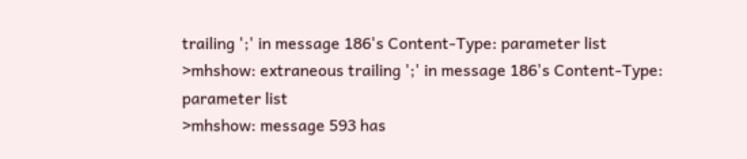trailing ';' in message 186's Content-Type: parameter list
>mhshow: extraneous trailing ';' in message 186's Content-Type: parameter list
>mhshow: message 593 has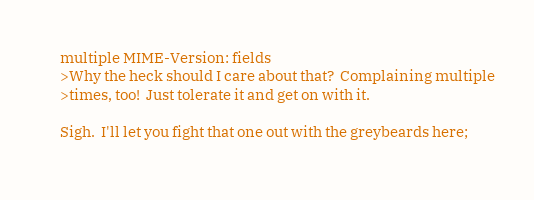multiple MIME-Version: fields
>Why the heck should I care about that?  Complaining multiple
>times, too!  Just tolerate it and get on with it.

Sigh.  I'll let you fight that one out with the greybeards here;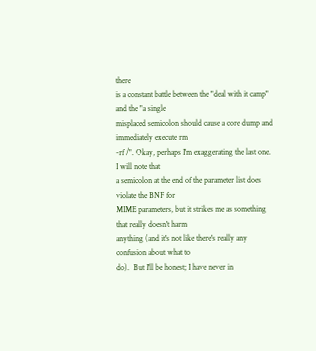there
is a constant battle between the "deal with it camp" and the "a single
misplaced semicolon should cause a core dump and immediately execute rm
-rf /". Okay, perhaps I'm exaggerating the last one.  I will note that
a semicolon at the end of the parameter list does violate the BNF for
MIME parameters, but it strikes me as something that really doesn't harm
anything (and it's not like there's really any confusion about what to
do).  But I'll be honest; I have never in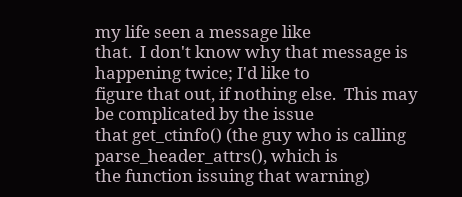my life seen a message like
that.  I don't know why that message is happening twice; I'd like to
figure that out, if nothing else.  This may be complicated by the issue
that get_ctinfo() (the guy who is calling parse_header_attrs(), which is
the function issuing that warning)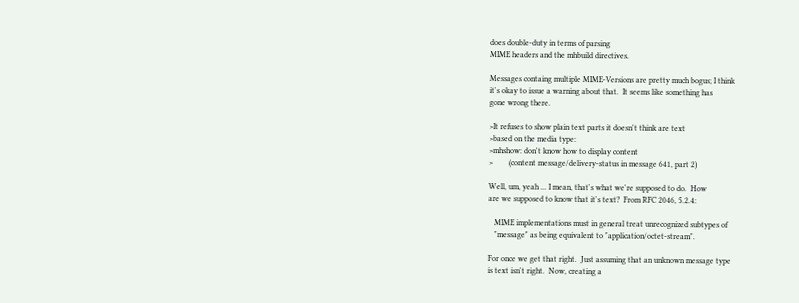does double-duty in terms of parsing
MIME headers and the mhbuild directives.

Messages containg multiple MIME-Versions are pretty much bogus; I think
it's okay to issue a warning about that.  It seems like something has
gone wrong there.

>It refuses to show plain text parts it doesn't think are text
>based on the media type:
>mhshow: don't know how to display content
>        (content message/delivery-status in message 641, part 2)

Well, um, yeah ... I mean, that's what we're supposed to do.  How
are we supposed to know that it's text?  From RFC 2046, 5.2.4:

   MIME implementations must in general treat unrecognized subtypes of
   "message" as being equivalent to "application/octet-stream".

For once we get that right.  Just assuming that an unknown message type
is text isn't right.  Now, creating a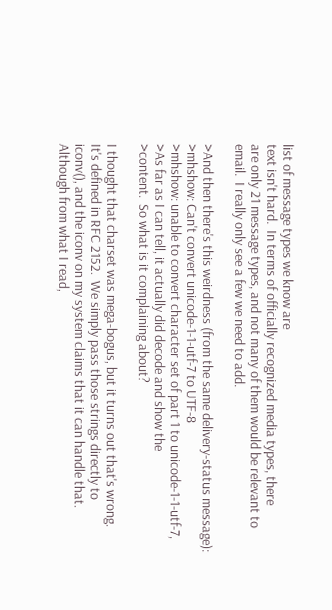list of message types we know are
text isn't hard.  In terms of officially recognized media types, there
are only 21 message types, and not many of them would be relevant to
email.  I really only see a few we need to add.

>And then there's this weirdness (from the same delivery-status message):
>mhshow: Can't convert unicode-1-1-utf-7 to UTF-8
>mhshow: unable to convert character set of part 1 to unicode-1-1-utf-7,
>As far as I can tell, it actually did decode and show the
>content.  So what is it complaining about?

I thought that charset was mega-bogus, but it turns out that's wrong.
It's defined in RFC 2152.  We simply pass those strings directly to
iconv(), and the iconv on my system claims that it can handle that.
Although from what I read,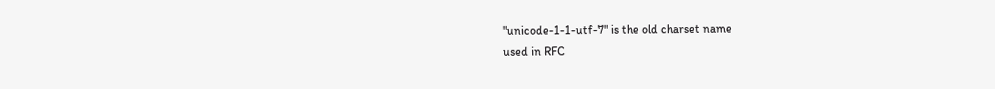"unicode-1-1-utf-7" is the old charset name
used in RFC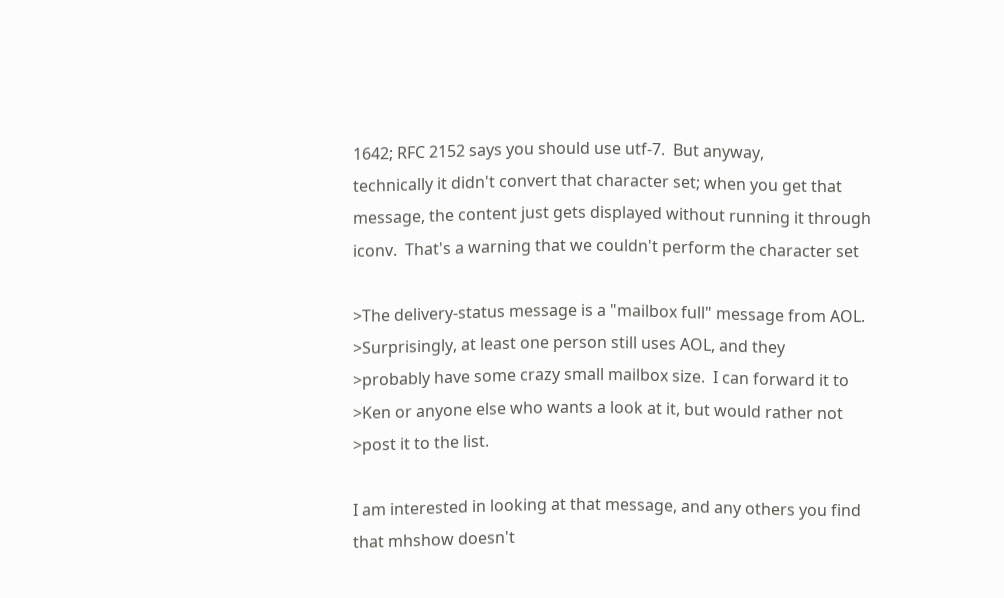1642; RFC 2152 says you should use utf-7.  But anyway,
technically it didn't convert that character set; when you get that
message, the content just gets displayed without running it through
iconv.  That's a warning that we couldn't perform the character set

>The delivery-status message is a "mailbox full" message from AOL.
>Surprisingly, at least one person still uses AOL, and they
>probably have some crazy small mailbox size.  I can forward it to
>Ken or anyone else who wants a look at it, but would rather not
>post it to the list.

I am interested in looking at that message, and any others you find
that mhshow doesn't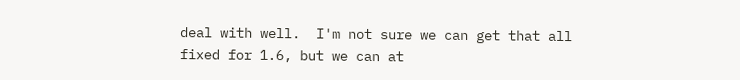deal with well.  I'm not sure we can get that all
fixed for 1.6, but we can at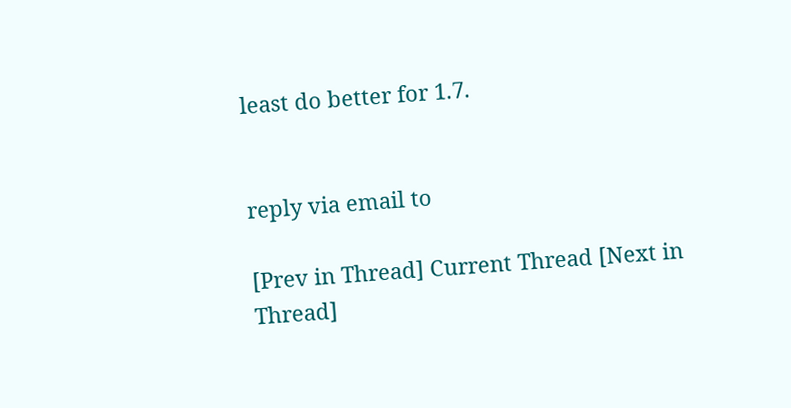least do better for 1.7.


reply via email to

[Prev in Thread] Current Thread [Next in Thread]